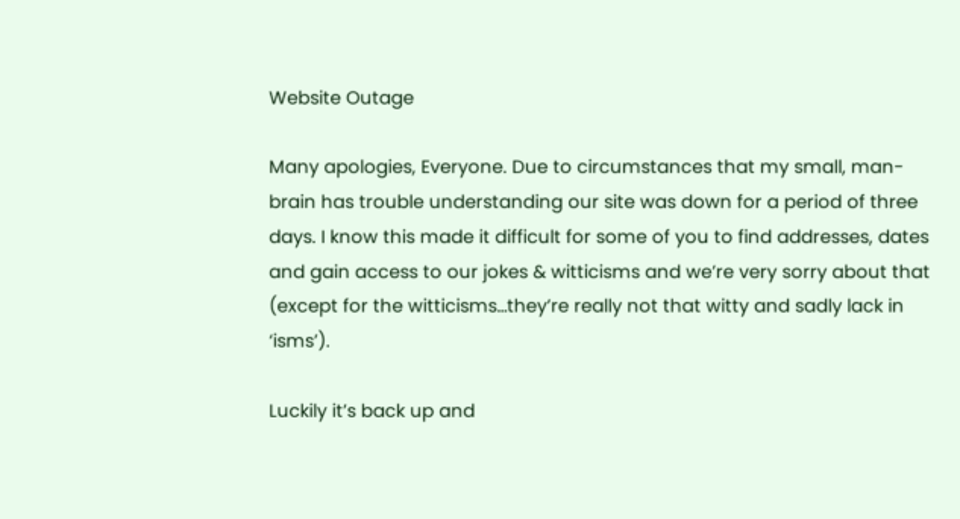Website Outage

Many apologies, Everyone. Due to circumstances that my small, man-brain has trouble understanding our site was down for a period of three days. I know this made it difficult for some of you to find addresses, dates and gain access to our jokes & witticisms and we’re very sorry about that (except for the witticisms…they’re really not that witty and sadly lack in ‘isms’).

Luckily it’s back up and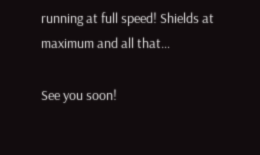running at full speed! Shields at maximum and all that…

See you soon!